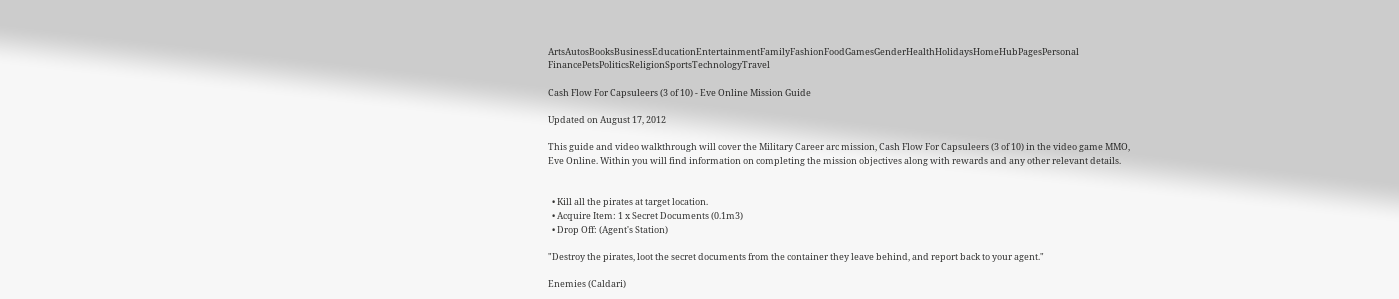ArtsAutosBooksBusinessEducationEntertainmentFamilyFashionFoodGamesGenderHealthHolidaysHomeHubPagesPersonal FinancePetsPoliticsReligionSportsTechnologyTravel

Cash Flow For Capsuleers (3 of 10) - Eve Online Mission Guide

Updated on August 17, 2012

This guide and video walkthrough will cover the Military Career arc mission, Cash Flow For Capsuleers (3 of 10) in the video game MMO, Eve Online. Within you will find information on completing the mission objectives along with rewards and any other relevant details.


  • Kill all the pirates at target location.
  • Acquire Item: 1 x Secret Documents (0.1m3)
  • Drop Off: (Agent's Station)

"Destroy the pirates, loot the secret documents from the container they leave behind, and report back to your agent."

Enemies (Caldari)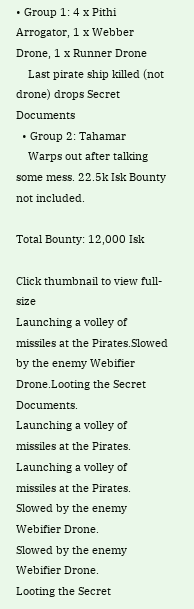• Group 1: 4 x Pithi Arrogator, 1 x Webber Drone, 1 x Runner Drone
    Last pirate ship killed (not drone) drops Secret Documents
  • Group 2: Tahamar
    Warps out after talking some mess. 22.5k Isk Bounty not included.

Total Bounty: 12,000 Isk

Click thumbnail to view full-size
Launching a volley of missiles at the Pirates.Slowed by the enemy Webifier Drone.Looting the Secret Documents.
Launching a volley of missiles at the Pirates.
Launching a volley of missiles at the Pirates.
Slowed by the enemy Webifier Drone.
Slowed by the enemy Webifier Drone.
Looting the Secret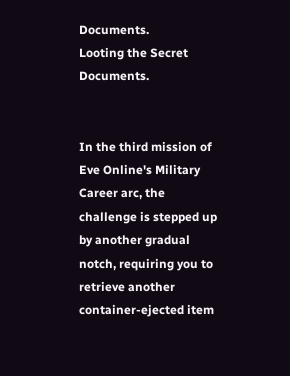Documents.
Looting the Secret Documents.


In the third mission of Eve Online's Military Career arc, the challenge is stepped up by another gradual notch, requiring you to retrieve another container-ejected item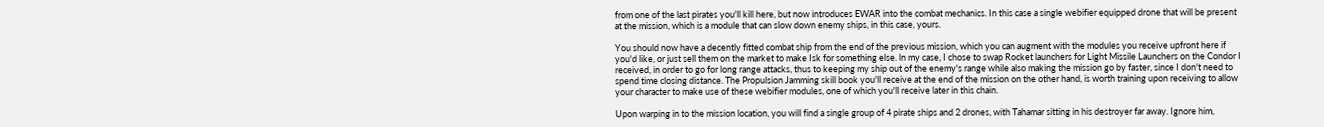from one of the last pirates you'll kill here, but now introduces EWAR into the combat mechanics. In this case a single webifier equipped drone that will be present at the mission, which is a module that can slow down enemy ships, in this case, yours.

You should now have a decently fitted combat ship from the end of the previous mission, which you can augment with the modules you receive upfront here if you'd like, or just sell them on the market to make Isk for something else. ln my case, I chose to swap Rocket launchers for Light Missile Launchers on the Condor I received, in order to go for long range attacks, thus to keeping my ship out of the enemy's range while also making the mission go by faster, since I don't need to spend time closing distance. The Propulsion Jamming skill book you'll receive at the end of the mission on the other hand, is worth training upon receiving to allow your character to make use of these webifier modules, one of which you'll receive later in this chain.

Upon warping in to the mission location, you will find a single group of 4 pirate ships and 2 drones, with Tahamar sitting in his destroyer far away. Ignore him,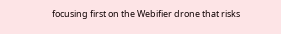focusing first on the Webifier drone that risks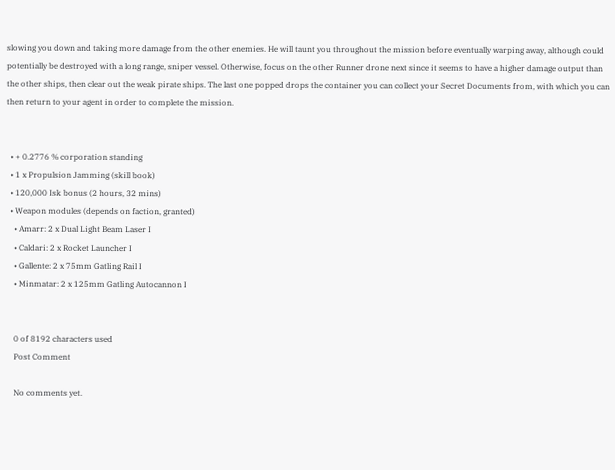slowing you down and taking more damage from the other enemies. He will taunt you throughout the mission before eventually warping away, although could potentially be destroyed with a long range, sniper vessel. Otherwise, focus on the other Runner drone next since it seems to have a higher damage output than the other ships, then clear out the weak pirate ships. The last one popped drops the container you can collect your Secret Documents from, with which you can then return to your agent in order to complete the mission.


  • + 0.2776 % corporation standing
  • 1 x Propulsion Jamming (skill book)
  • 120,000 Isk bonus (2 hours, 32 mins)
  • Weapon modules (depends on faction, granted)
    • Amarr: 2 x Dual Light Beam Laser I
    • Caldari: 2 x Rocket Launcher I
    • Gallente: 2 x 75mm Gatling Rail I
    • Minmatar: 2 x 125mm Gatling Autocannon I


    0 of 8192 characters used
    Post Comment

    No comments yet.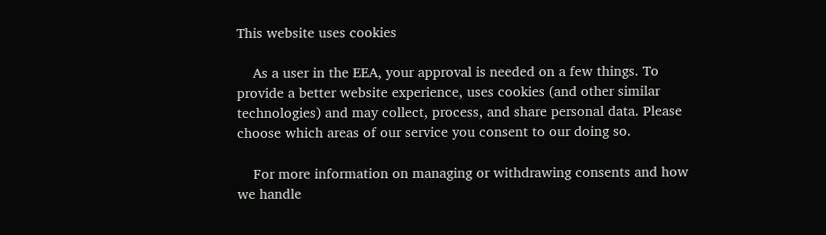This website uses cookies

    As a user in the EEA, your approval is needed on a few things. To provide a better website experience, uses cookies (and other similar technologies) and may collect, process, and share personal data. Please choose which areas of our service you consent to our doing so.

    For more information on managing or withdrawing consents and how we handle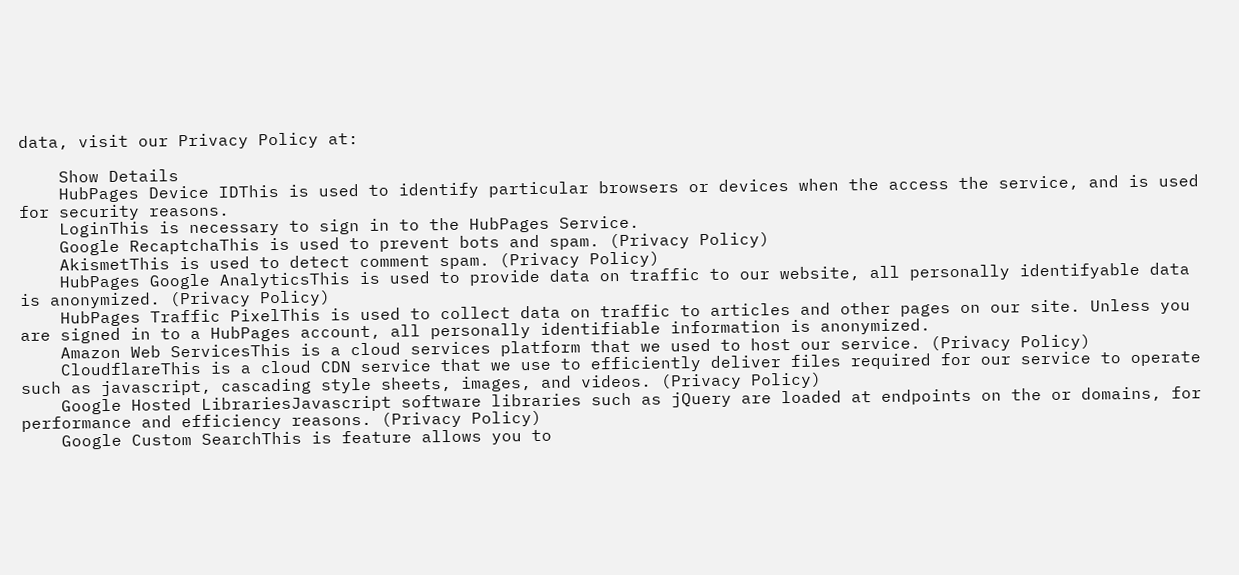data, visit our Privacy Policy at:

    Show Details
    HubPages Device IDThis is used to identify particular browsers or devices when the access the service, and is used for security reasons.
    LoginThis is necessary to sign in to the HubPages Service.
    Google RecaptchaThis is used to prevent bots and spam. (Privacy Policy)
    AkismetThis is used to detect comment spam. (Privacy Policy)
    HubPages Google AnalyticsThis is used to provide data on traffic to our website, all personally identifyable data is anonymized. (Privacy Policy)
    HubPages Traffic PixelThis is used to collect data on traffic to articles and other pages on our site. Unless you are signed in to a HubPages account, all personally identifiable information is anonymized.
    Amazon Web ServicesThis is a cloud services platform that we used to host our service. (Privacy Policy)
    CloudflareThis is a cloud CDN service that we use to efficiently deliver files required for our service to operate such as javascript, cascading style sheets, images, and videos. (Privacy Policy)
    Google Hosted LibrariesJavascript software libraries such as jQuery are loaded at endpoints on the or domains, for performance and efficiency reasons. (Privacy Policy)
    Google Custom SearchThis is feature allows you to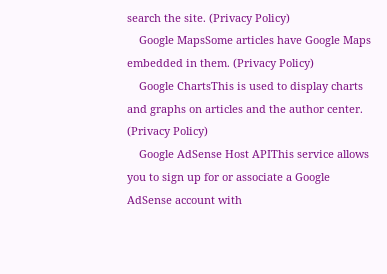search the site. (Privacy Policy)
    Google MapsSome articles have Google Maps embedded in them. (Privacy Policy)
    Google ChartsThis is used to display charts and graphs on articles and the author center. (Privacy Policy)
    Google AdSense Host APIThis service allows you to sign up for or associate a Google AdSense account with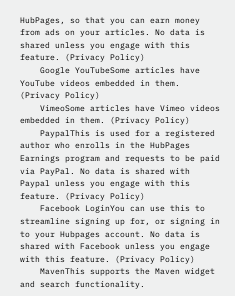HubPages, so that you can earn money from ads on your articles. No data is shared unless you engage with this feature. (Privacy Policy)
    Google YouTubeSome articles have YouTube videos embedded in them. (Privacy Policy)
    VimeoSome articles have Vimeo videos embedded in them. (Privacy Policy)
    PaypalThis is used for a registered author who enrolls in the HubPages Earnings program and requests to be paid via PayPal. No data is shared with Paypal unless you engage with this feature. (Privacy Policy)
    Facebook LoginYou can use this to streamline signing up for, or signing in to your Hubpages account. No data is shared with Facebook unless you engage with this feature. (Privacy Policy)
    MavenThis supports the Maven widget and search functionality.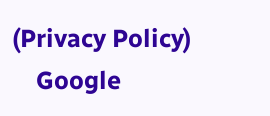(Privacy Policy)
    Google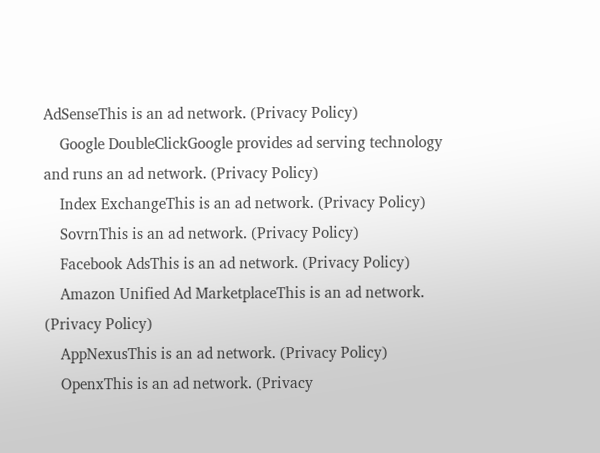AdSenseThis is an ad network. (Privacy Policy)
    Google DoubleClickGoogle provides ad serving technology and runs an ad network. (Privacy Policy)
    Index ExchangeThis is an ad network. (Privacy Policy)
    SovrnThis is an ad network. (Privacy Policy)
    Facebook AdsThis is an ad network. (Privacy Policy)
    Amazon Unified Ad MarketplaceThis is an ad network. (Privacy Policy)
    AppNexusThis is an ad network. (Privacy Policy)
    OpenxThis is an ad network. (Privacy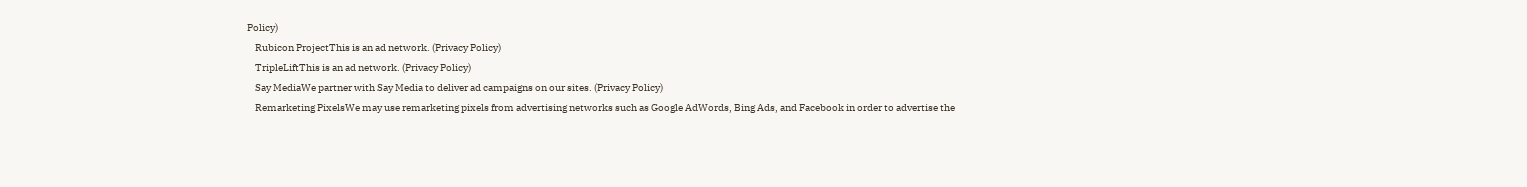Policy)
    Rubicon ProjectThis is an ad network. (Privacy Policy)
    TripleLiftThis is an ad network. (Privacy Policy)
    Say MediaWe partner with Say Media to deliver ad campaigns on our sites. (Privacy Policy)
    Remarketing PixelsWe may use remarketing pixels from advertising networks such as Google AdWords, Bing Ads, and Facebook in order to advertise the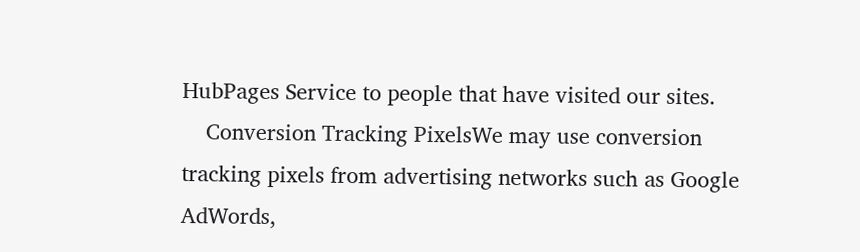HubPages Service to people that have visited our sites.
    Conversion Tracking PixelsWe may use conversion tracking pixels from advertising networks such as Google AdWords,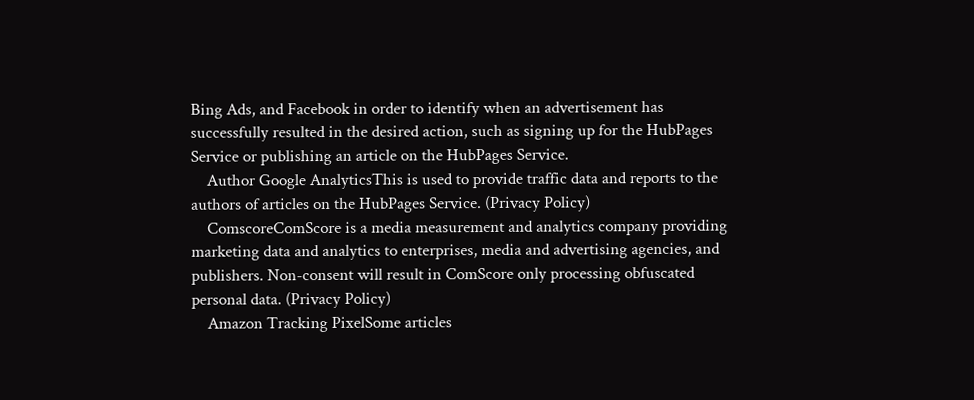Bing Ads, and Facebook in order to identify when an advertisement has successfully resulted in the desired action, such as signing up for the HubPages Service or publishing an article on the HubPages Service.
    Author Google AnalyticsThis is used to provide traffic data and reports to the authors of articles on the HubPages Service. (Privacy Policy)
    ComscoreComScore is a media measurement and analytics company providing marketing data and analytics to enterprises, media and advertising agencies, and publishers. Non-consent will result in ComScore only processing obfuscated personal data. (Privacy Policy)
    Amazon Tracking PixelSome articles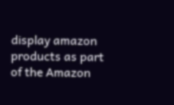display amazon products as part of the Amazon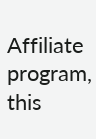Affiliate program, this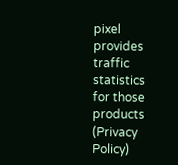pixel provides traffic statistics for those products (Privacy Policy)